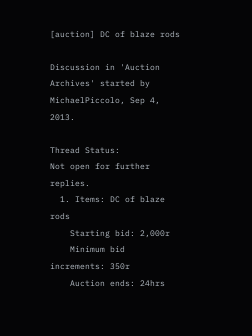[auction] DC of blaze rods

Discussion in 'Auction Archives' started by MichaelPiccolo, Sep 4, 2013.

Thread Status:
Not open for further replies.
  1. Items: DC of blaze rods
    Starting bid: 2,000r
    Minimum bid increments: 350r
    Auction ends: 24hrs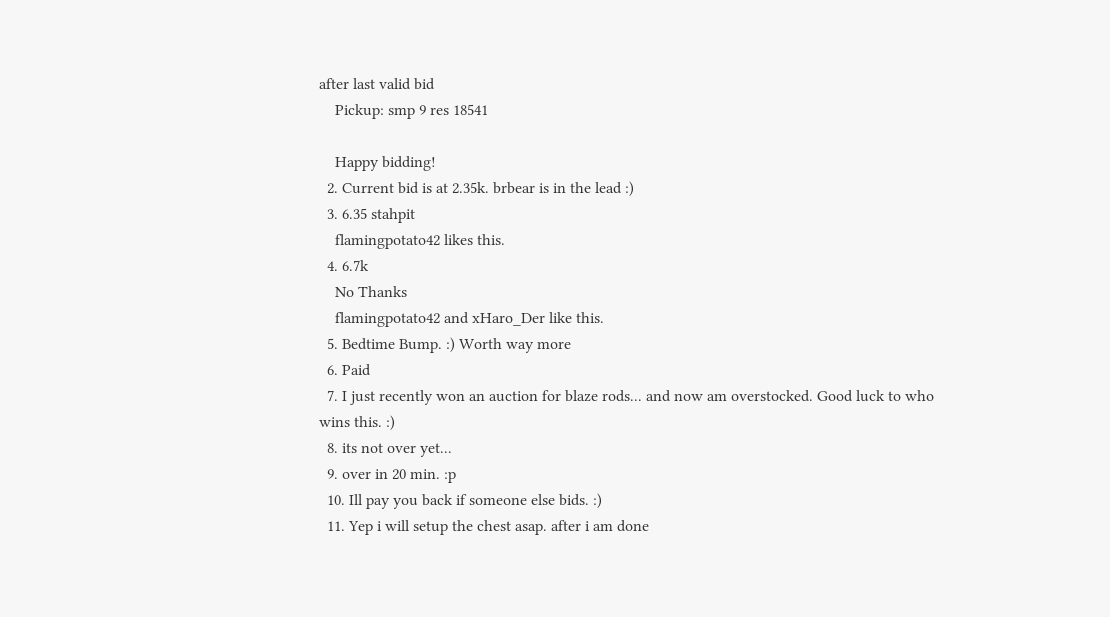after last valid bid
    Pickup: smp 9 res 18541

    Happy bidding!
  2. Current bid is at 2.35k. brbear is in the lead :)
  3. 6.35 stahpit
    flamingpotato42 likes this.
  4. 6.7k
    No Thanks
    flamingpotato42 and xHaro_Der like this.
  5. Bedtime Bump. :) Worth way more
  6. Paid
  7. I just recently won an auction for blaze rods... and now am overstocked. Good luck to who wins this. :)
  8. its not over yet...
  9. over in 20 min. :p
  10. Ill pay you back if someone else bids. :)
  11. Yep i will setup the chest asap. after i am done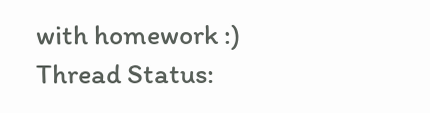with homework :)
Thread Status: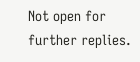Not open for further replies.